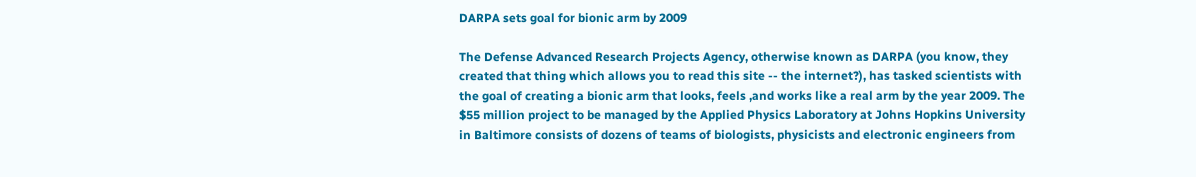DARPA sets goal for bionic arm by 2009

The Defense Advanced Research Projects Agency, otherwise known as DARPA (you know, they created that thing which allows you to read this site -- the internet?), has tasked scientists with the goal of creating a bionic arm that looks, feels ,and works like a real arm by the year 2009. The $55 million project to be managed by the Applied Physics Laboratory at Johns Hopkins University in Baltimore consists of dozens of teams of biologists, physicists and electronic engineers from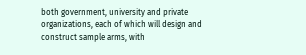both government, university and private organizations, each of which will design and construct sample arms, with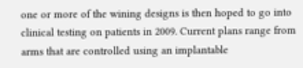one or more of the wining designs is then hoped to go into clinical testing on patients in 2009. Current plans range from arms that are controlled using an implantable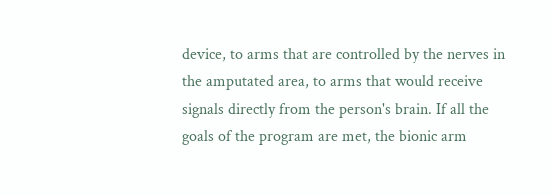device, to arms that are controlled by the nerves in the amputated area, to arms that would receive signals directly from the person's brain. If all the goals of the program are met, the bionic arm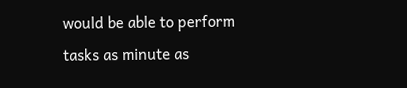would be able to perform tasks as minute as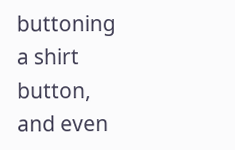buttoning a shirt button, and even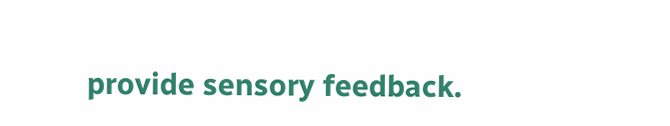provide sensory feedback.